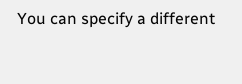You can specify a different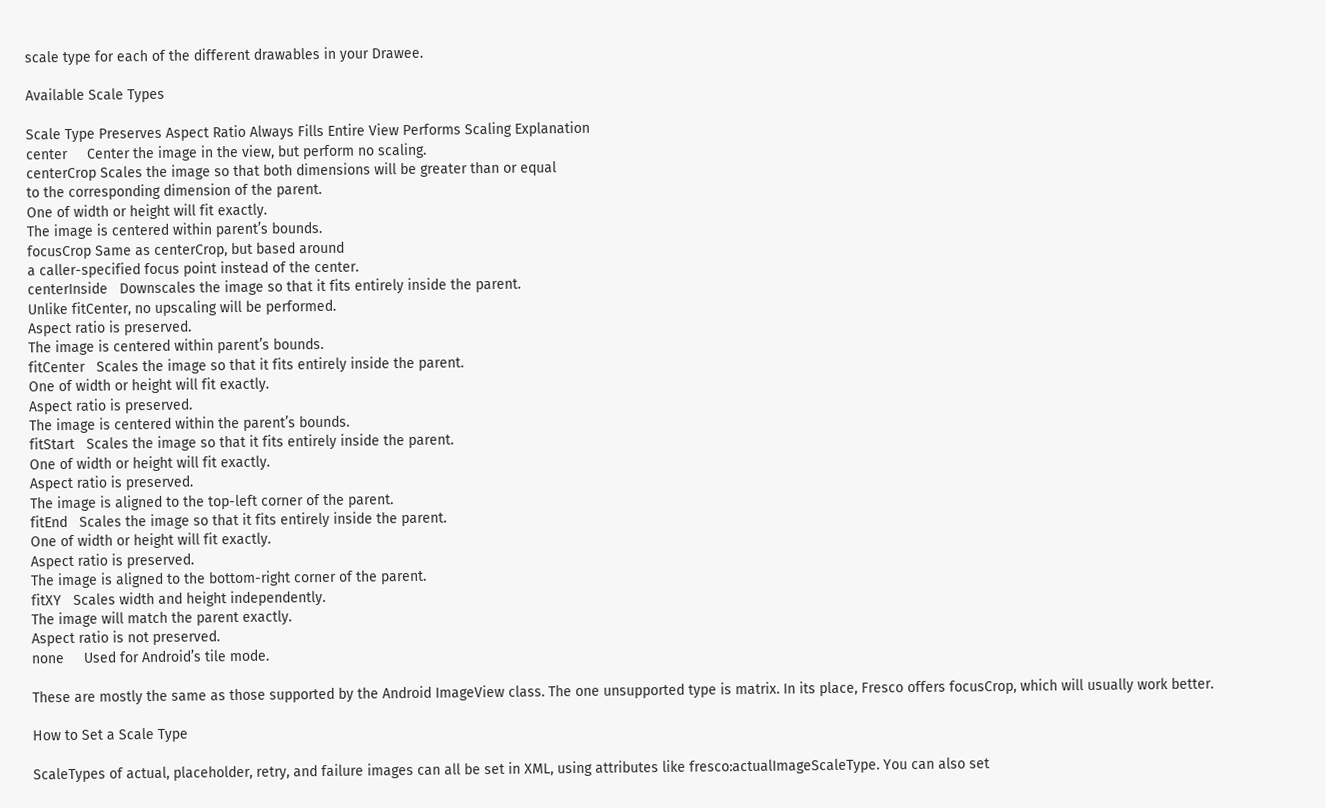scale type for each of the different drawables in your Drawee.

Available Scale Types

Scale Type Preserves Aspect Ratio Always Fills Entire View Performs Scaling Explanation
center     Center the image in the view, but perform no scaling.
centerCrop Scales the image so that both dimensions will be greater than or equal
to the corresponding dimension of the parent.
One of width or height will fit exactly.
The image is centered within parent’s bounds.
focusCrop Same as centerCrop, but based around
a caller-specified focus point instead of the center.
centerInside   Downscales the image so that it fits entirely inside the parent.
Unlike fitCenter, no upscaling will be performed.
Aspect ratio is preserved.
The image is centered within parent’s bounds.
fitCenter   Scales the image so that it fits entirely inside the parent.
One of width or height will fit exactly.
Aspect ratio is preserved.
The image is centered within the parent’s bounds.
fitStart   Scales the image so that it fits entirely inside the parent.
One of width or height will fit exactly.
Aspect ratio is preserved.
The image is aligned to the top-left corner of the parent.
fitEnd   Scales the image so that it fits entirely inside the parent.
One of width or height will fit exactly.
Aspect ratio is preserved.
The image is aligned to the bottom-right corner of the parent.
fitXY   Scales width and height independently.
The image will match the parent exactly.
Aspect ratio is not preserved.
none     Used for Android’s tile mode.

These are mostly the same as those supported by the Android ImageView class. The one unsupported type is matrix. In its place, Fresco offers focusCrop, which will usually work better.

How to Set a Scale Type

ScaleTypes of actual, placeholder, retry, and failure images can all be set in XML, using attributes like fresco:actualImageScaleType. You can also set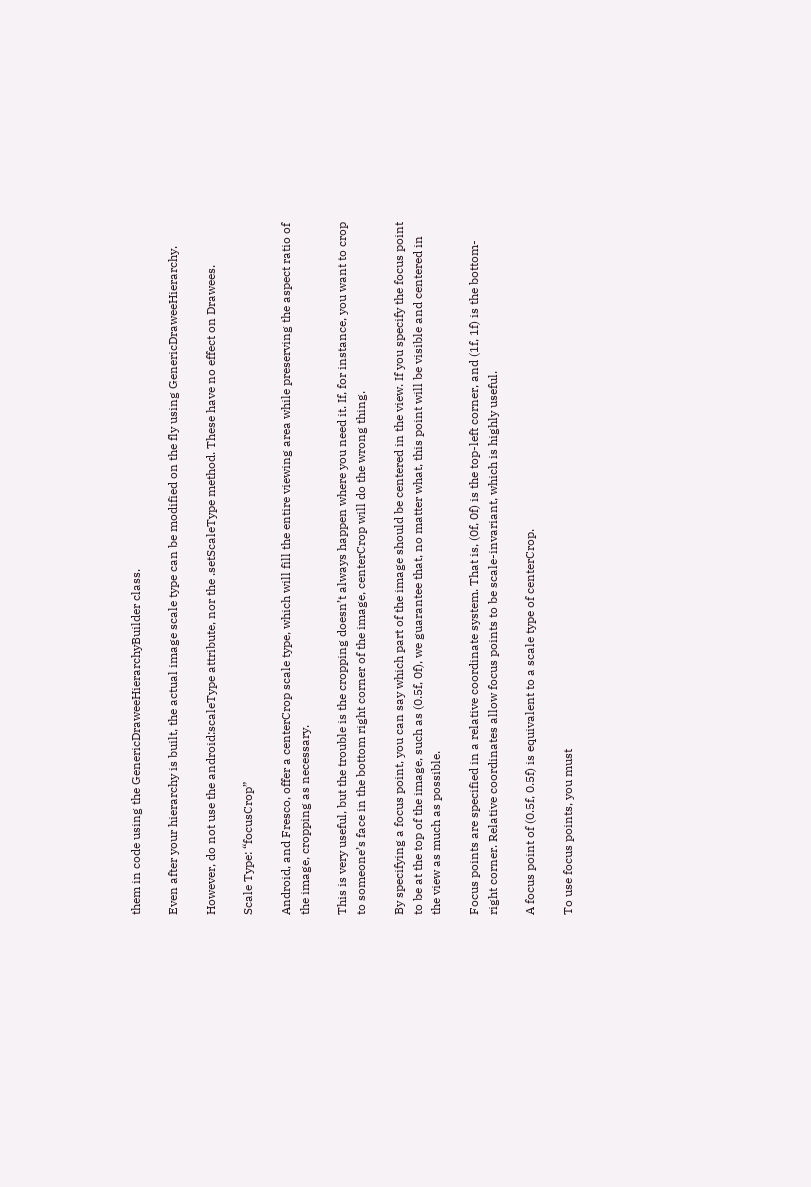them in code using the GenericDraweeHierarchyBuilder class.

Even after your hierarchy is built, the actual image scale type can be modified on the fly using GenericDraweeHierarchy.

However, do not use the android:scaleType attribute, nor the .setScaleType method. These have no effect on Drawees.

Scale Type: “focusCrop”

Android, and Fresco, offer a centerCrop scale type, which will fill the entire viewing area while preserving the aspect ratio of the image, cropping as necessary.

This is very useful, but the trouble is the cropping doesn’t always happen where you need it. If, for instance, you want to crop to someone’s face in the bottom right corner of the image, centerCrop will do the wrong thing.

By specifying a focus point, you can say which part of the image should be centered in the view. If you specify the focus point to be at the top of the image, such as (0.5f, 0f), we guarantee that, no matter what, this point will be visible and centered in the view as much as possible.

Focus points are specified in a relative coordinate system. That is, (0f, 0f) is the top-left corner, and (1f, 1f) is the bottom-right corner. Relative coordinates allow focus points to be scale-invariant, which is highly useful.

A focus point of (0.5f, 0.5f) is equivalent to a scale type of centerCrop.

To use focus points, you must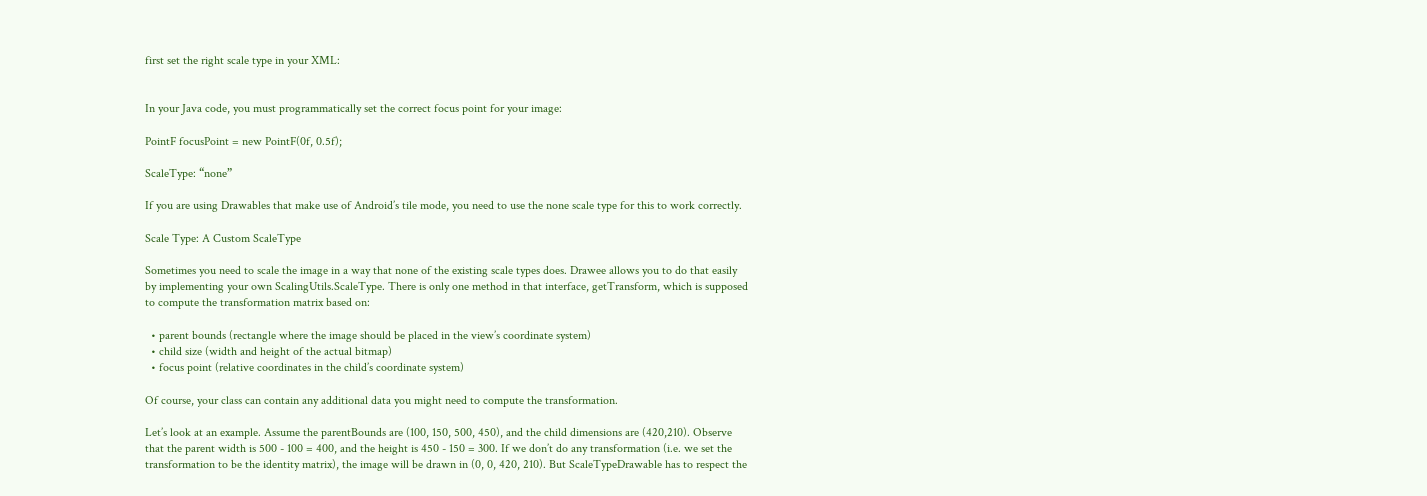first set the right scale type in your XML:


In your Java code, you must programmatically set the correct focus point for your image:

PointF focusPoint = new PointF(0f, 0.5f);

ScaleType: “none”

If you are using Drawables that make use of Android’s tile mode, you need to use the none scale type for this to work correctly.

Scale Type: A Custom ScaleType

Sometimes you need to scale the image in a way that none of the existing scale types does. Drawee allows you to do that easily by implementing your own ScalingUtils.ScaleType. There is only one method in that interface, getTransform, which is supposed to compute the transformation matrix based on:

  • parent bounds (rectangle where the image should be placed in the view’s coordinate system)
  • child size (width and height of the actual bitmap)
  • focus point (relative coordinates in the child’s coordinate system)

Of course, your class can contain any additional data you might need to compute the transformation.

Let’s look at an example. Assume the parentBounds are (100, 150, 500, 450), and the child dimensions are (420,210). Observe that the parent width is 500 - 100 = 400, and the height is 450 - 150 = 300. If we don’t do any transformation (i.e. we set the transformation to be the identity matrix), the image will be drawn in (0, 0, 420, 210). But ScaleTypeDrawable has to respect the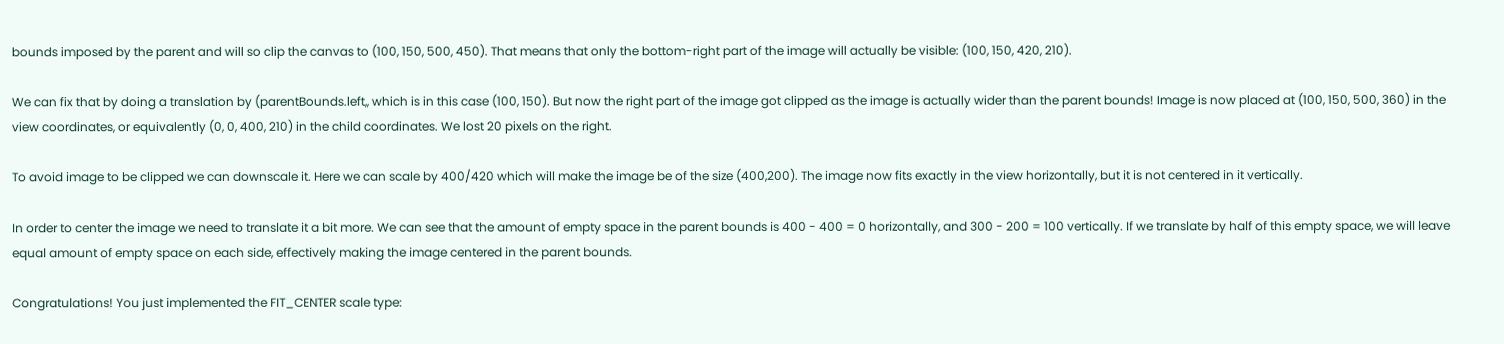bounds imposed by the parent and will so clip the canvas to (100, 150, 500, 450). That means that only the bottom-right part of the image will actually be visible: (100, 150, 420, 210).

We can fix that by doing a translation by (parentBounds.left,, which is in this case (100, 150). But now the right part of the image got clipped as the image is actually wider than the parent bounds! Image is now placed at (100, 150, 500, 360) in the view coordinates, or equivalently (0, 0, 400, 210) in the child coordinates. We lost 20 pixels on the right.

To avoid image to be clipped we can downscale it. Here we can scale by 400/420 which will make the image be of the size (400,200). The image now fits exactly in the view horizontally, but it is not centered in it vertically.

In order to center the image we need to translate it a bit more. We can see that the amount of empty space in the parent bounds is 400 - 400 = 0 horizontally, and 300 - 200 = 100 vertically. If we translate by half of this empty space, we will leave equal amount of empty space on each side, effectively making the image centered in the parent bounds.

Congratulations! You just implemented the FIT_CENTER scale type: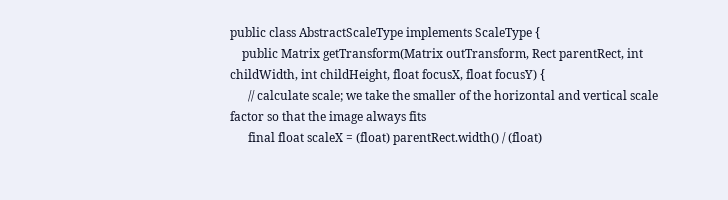public class AbstractScaleType implements ScaleType {
    public Matrix getTransform(Matrix outTransform, Rect parentRect, int childWidth, int childHeight, float focusX, float focusY) {
      // calculate scale; we take the smaller of the horizontal and vertical scale factor so that the image always fits
      final float scaleX = (float) parentRect.width() / (float)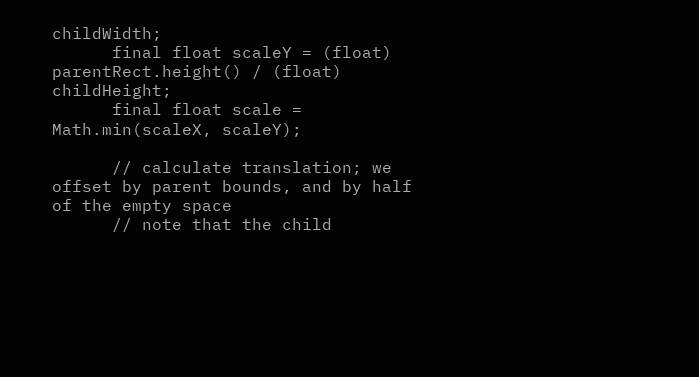childWidth;
      final float scaleY = (float) parentRect.height() / (float) childHeight;
      final float scale = Math.min(scaleX, scaleY);

      // calculate translation; we offset by parent bounds, and by half of the empty space
      // note that the child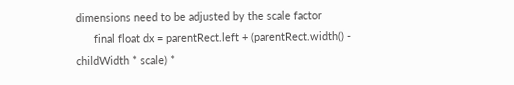dimensions need to be adjusted by the scale factor
      final float dx = parentRect.left + (parentRect.width() - childWidth * scale) *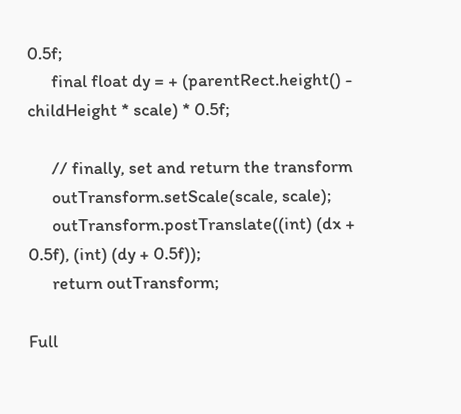0.5f;
      final float dy = + (parentRect.height() - childHeight * scale) * 0.5f;

      // finally, set and return the transform
      outTransform.setScale(scale, scale);
      outTransform.postTranslate((int) (dx + 0.5f), (int) (dy + 0.5f));
      return outTransform;

Full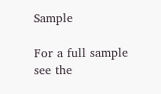Sample

For a full sample see the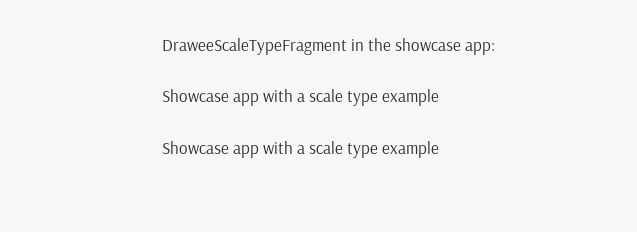DraweeScaleTypeFragment in the showcase app:

Showcase app with a scale type example

Showcase app with a scale type example